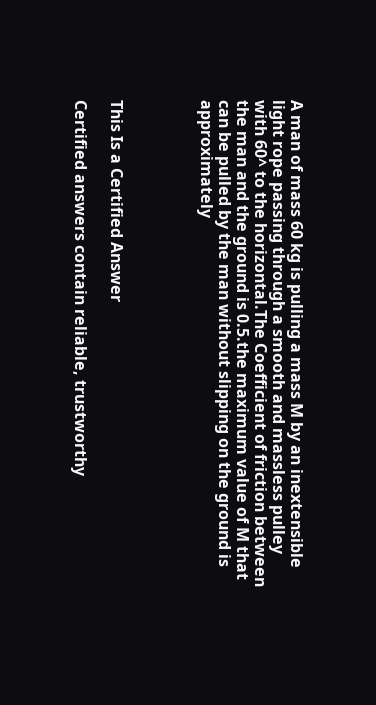A man of mass 60 kg is pulling a mass M by an inextensible light rope passing through a smooth and massless pulley with 60^ to the horizontal.The Coefficient of friction between the man and the ground is 0.5.the maximum value of M that can be pulled by the man without slipping on the ground is approximately




This Is a Certified Answer

Certified answers contain reliable, trustworthy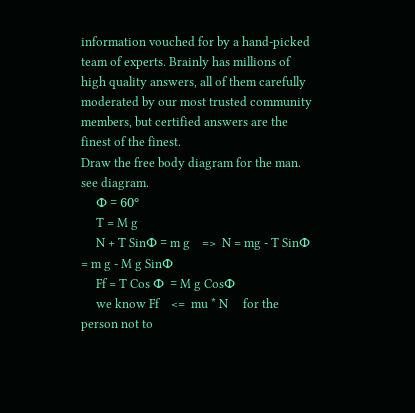information vouched for by a hand-picked team of experts. Brainly has millions of high quality answers, all of them carefully moderated by our most trusted community members, but certified answers are the finest of the finest.
Draw the free body diagram for the man.  see diagram.
     Ф = 60°
     T = M g
     N + T SinФ = m g    =>  N = mg - T SinФ = m g - M g SinФ
     Ff = T Cos Ф  = M g CosФ
     we know Ff    <=  mu * N     for the person not to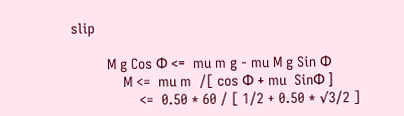slip

         M g Cos Ф <=  mu m g - mu M g Sin Ф
             M <=  mu m  /[ cos Ф + mu  SinФ ]
                 <=  0.50 * 60 / [ 1/2 + 0.50 * √3/2 ]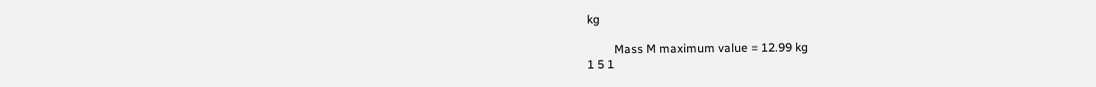kg

         Mass M maximum value = 12.99 kg
1 5 1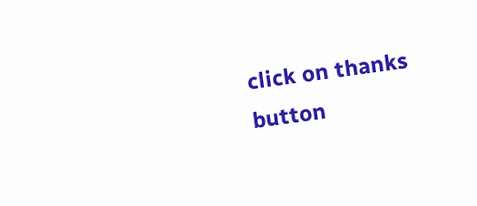click on thanks button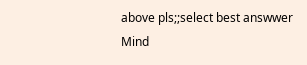above pls;;select best answwer
Mind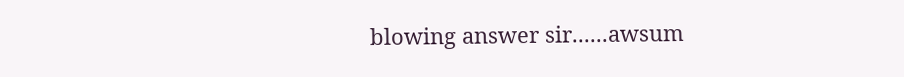blowing answer sir......awsum